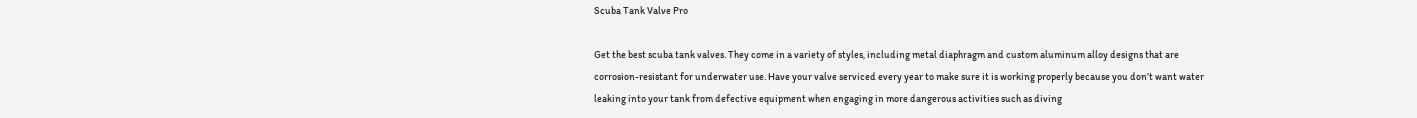Scuba Tank Valve Pro

Get the best scuba tank valves. They come in a variety of styles, including metal diaphragm and custom aluminum alloy designs that are corrosion-resistant for underwater use. Have your valve serviced every year to make sure it is working properly because you don’t want water leaking into your tank from defective equipment when engaging in more dangerous activities such as diving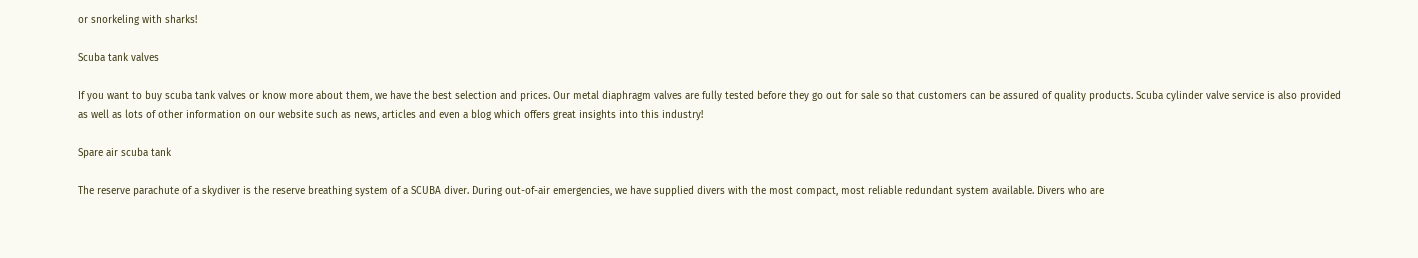or snorkeling with sharks!

Scuba tank valves

If you want to buy scuba tank valves or know more about them, we have the best selection and prices. Our metal diaphragm valves are fully tested before they go out for sale so that customers can be assured of quality products. Scuba cylinder valve service is also provided as well as lots of other information on our website such as news, articles and even a blog which offers great insights into this industry!

Spare air scuba tank

The reserve parachute of a skydiver is the reserve breathing system of a SCUBA diver. During out-of-air emergencies, we have supplied divers with the most compact, most reliable redundant system available. Divers who are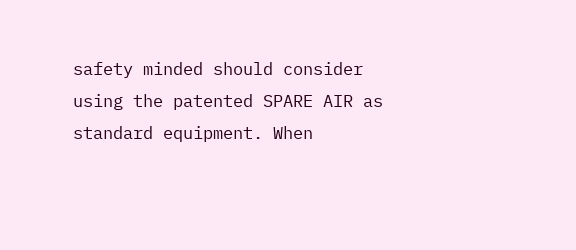safety minded should consider using the patented SPARE AIR as standard equipment. When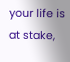your life is at stake,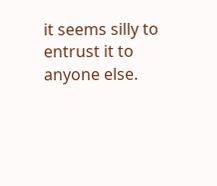it seems silly to entrust it to anyone else.